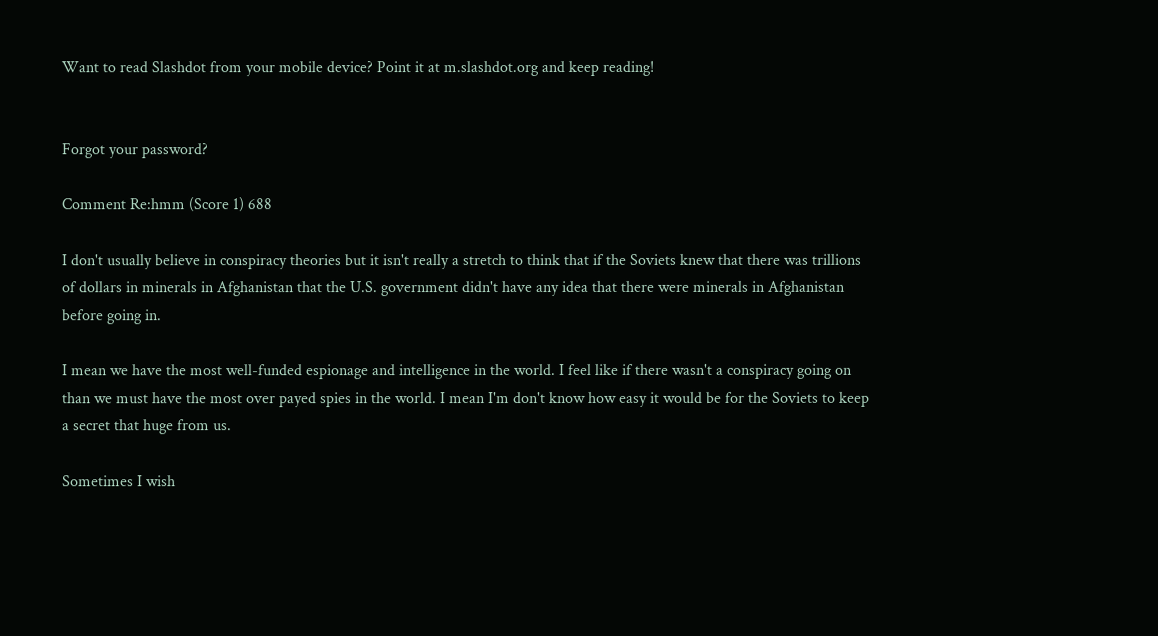Want to read Slashdot from your mobile device? Point it at m.slashdot.org and keep reading!


Forgot your password?

Comment Re:hmm (Score 1) 688

I don't usually believe in conspiracy theories but it isn't really a stretch to think that if the Soviets knew that there was trillions of dollars in minerals in Afghanistan that the U.S. government didn't have any idea that there were minerals in Afghanistan before going in.

I mean we have the most well-funded espionage and intelligence in the world. I feel like if there wasn't a conspiracy going on than we must have the most over payed spies in the world. I mean I'm don't know how easy it would be for the Soviets to keep a secret that huge from us.

Sometimes I wish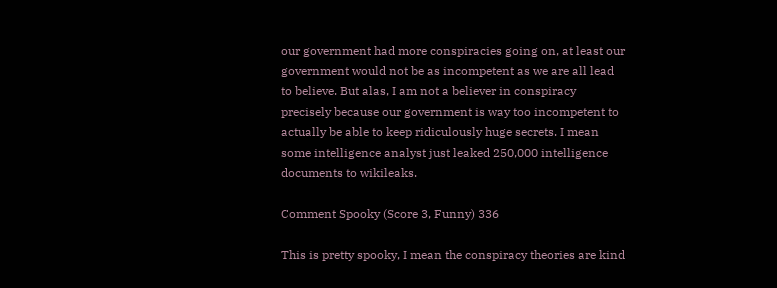our government had more conspiracies going on, at least our government would not be as incompetent as we are all lead to believe. But alas, I am not a believer in conspiracy precisely because our government is way too incompetent to actually be able to keep ridiculously huge secrets. I mean some intelligence analyst just leaked 250,000 intelligence documents to wikileaks.

Comment Spooky (Score 3, Funny) 336

This is pretty spooky, I mean the conspiracy theories are kind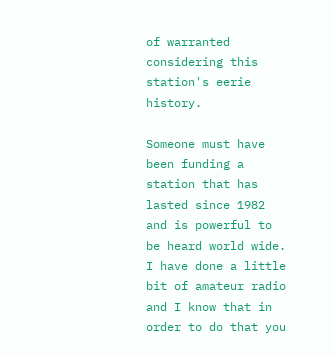of warranted considering this station's eerie history.

Someone must have been funding a station that has lasted since 1982 and is powerful to be heard world wide. I have done a little bit of amateur radio and I know that in order to do that you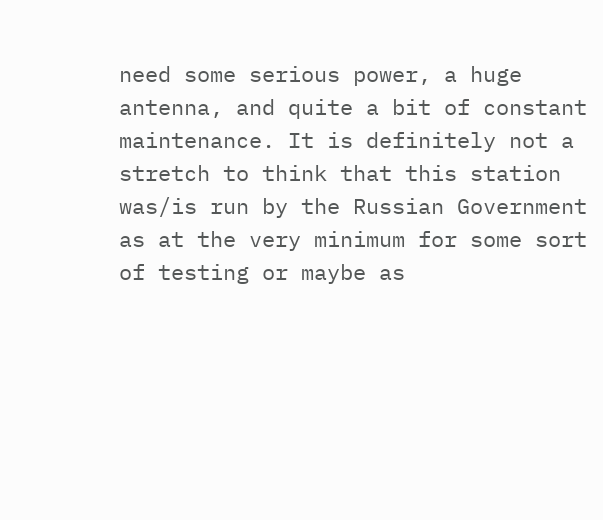need some serious power, a huge antenna, and quite a bit of constant maintenance. It is definitely not a stretch to think that this station was/is run by the Russian Government as at the very minimum for some sort of testing or maybe as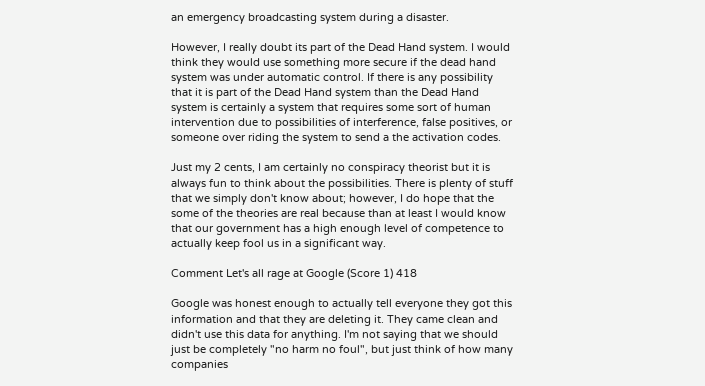an emergency broadcasting system during a disaster.

However, I really doubt its part of the Dead Hand system. I would think they would use something more secure if the dead hand system was under automatic control. If there is any possibility that it is part of the Dead Hand system than the Dead Hand system is certainly a system that requires some sort of human intervention due to possibilities of interference, false positives, or someone over riding the system to send a the activation codes.

Just my 2 cents, I am certainly no conspiracy theorist but it is always fun to think about the possibilities. There is plenty of stuff that we simply don't know about; however, I do hope that the some of the theories are real because than at least I would know that our government has a high enough level of competence to actually keep fool us in a significant way.

Comment Let's all rage at Google (Score 1) 418

Google was honest enough to actually tell everyone they got this information and that they are deleting it. They came clean and didn't use this data for anything. I'm not saying that we should just be completely "no harm no foul", but just think of how many companies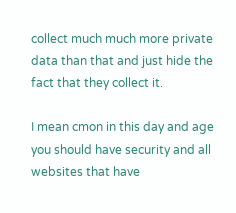collect much much more private data than that and just hide the fact that they collect it.

I mean cmon in this day and age you should have security and all websites that have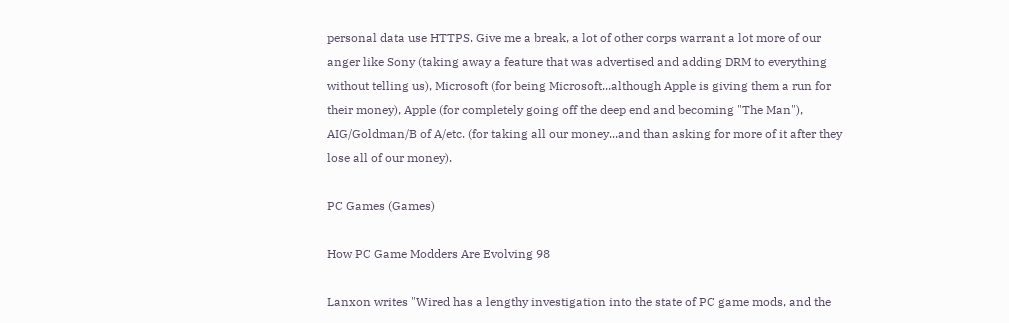personal data use HTTPS. Give me a break, a lot of other corps warrant a lot more of our anger like Sony (taking away a feature that was advertised and adding DRM to everything without telling us), Microsoft (for being Microsoft...although Apple is giving them a run for their money), Apple (for completely going off the deep end and becoming "The Man"), AIG/Goldman/B of A/etc. (for taking all our money...and than asking for more of it after they lose all of our money).

PC Games (Games)

How PC Game Modders Are Evolving 98

Lanxon writes "Wired has a lengthy investigation into the state of PC game mods, and the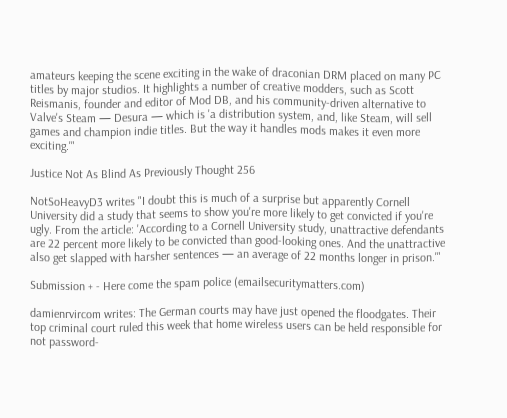amateurs keeping the scene exciting in the wake of draconian DRM placed on many PC titles by major studios. It highlights a number of creative modders, such as Scott Reismanis, founder and editor of Mod DB, and his community-driven alternative to Valve's Steam — Desura — which is 'a distribution system, and, like Steam, will sell games and champion indie titles. But the way it handles mods makes it even more exciting.'"

Justice Not As Blind As Previously Thought 256

NotSoHeavyD3 writes "I doubt this is much of a surprise but apparently Cornell University did a study that seems to show you're more likely to get convicted if you're ugly. From the article: 'According to a Cornell University study, unattractive defendants are 22 percent more likely to be convicted than good-looking ones. And the unattractive also get slapped with harsher sentences — an average of 22 months longer in prison.'"

Submission + - Here come the spam police (emailsecuritymatters.com)

damienrvircom writes: The German courts may have just opened the floodgates. Their top criminal court ruled this week that home wireless users can be held responsible for not password-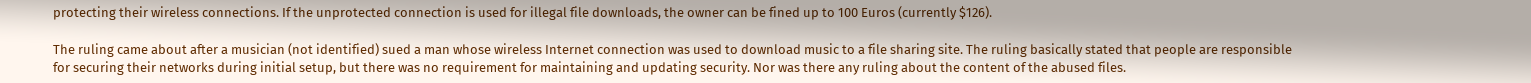protecting their wireless connections. If the unprotected connection is used for illegal file downloads, the owner can be fined up to 100 Euros (currently $126).

The ruling came about after a musician (not identified) sued a man whose wireless Internet connection was used to download music to a file sharing site. The ruling basically stated that people are responsible for securing their networks during initial setup, but there was no requirement for maintaining and updating security. Nor was there any ruling about the content of the abused files.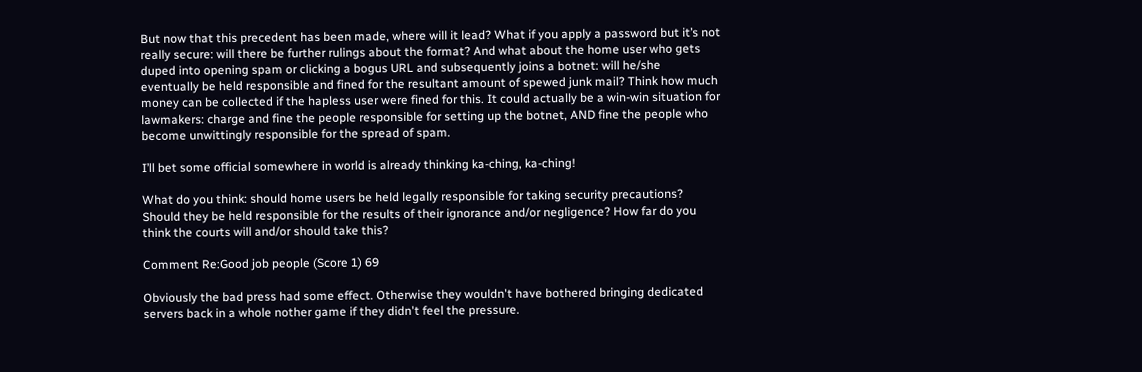But now that this precedent has been made, where will it lead? What if you apply a password but it’s not really secure: will there be further rulings about the format? And what about the home user who gets duped into opening spam or clicking a bogus URL and subsequently joins a botnet: will he/she eventually be held responsible and fined for the resultant amount of spewed junk mail? Think how much money can be collected if the hapless user were fined for this. It could actually be a win-win situation for lawmakers: charge and fine the people responsible for setting up the botnet, AND fine the people who become unwittingly responsible for the spread of spam.

I’ll bet some official somewhere in world is already thinking ka-ching, ka-ching!

What do you think: should home users be held legally responsible for taking security precautions? Should they be held responsible for the results of their ignorance and/or negligence? How far do you think the courts will and/or should take this?

Comment Re:Good job people (Score 1) 69

Obviously the bad press had some effect. Otherwise they wouldn't have bothered bringing dedicated servers back in a whole nother game if they didn't feel the pressure.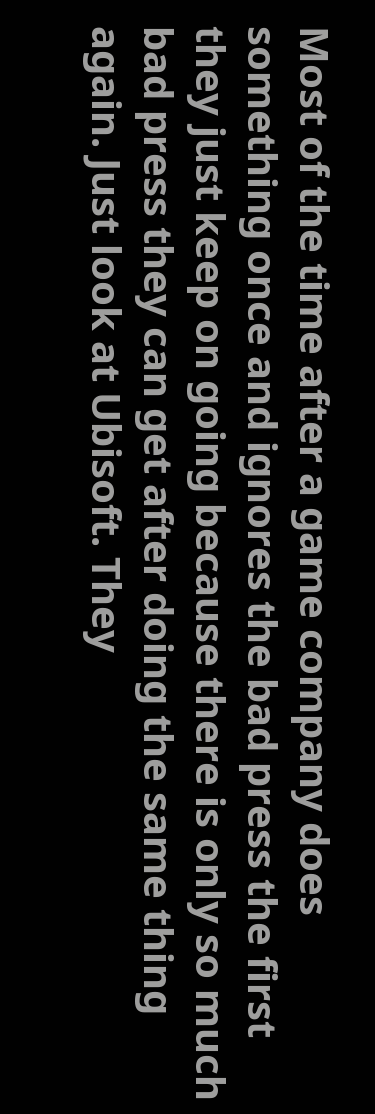Most of the time after a game company does something once and ignores the bad press the first they just keep on going because there is only so much bad press they can get after doing the same thing again. Just look at Ubisoft. They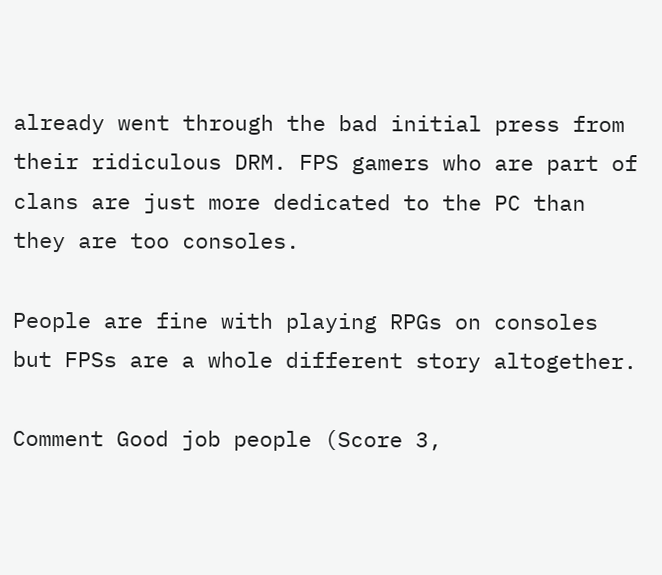already went through the bad initial press from their ridiculous DRM. FPS gamers who are part of clans are just more dedicated to the PC than they are too consoles.

People are fine with playing RPGs on consoles but FPSs are a whole different story altogether.

Comment Good job people (Score 3,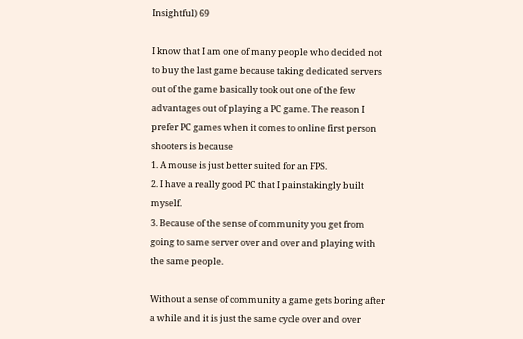Insightful) 69

I know that I am one of many people who decided not to buy the last game because taking dedicated servers out of the game basically took out one of the few advantages out of playing a PC game. The reason I prefer PC games when it comes to online first person shooters is because
1. A mouse is just better suited for an FPS.
2. I have a really good PC that I painstakingly built myself.
3. Because of the sense of community you get from going to same server over and over and playing with the same people.

Without a sense of community a game gets boring after a while and it is just the same cycle over and over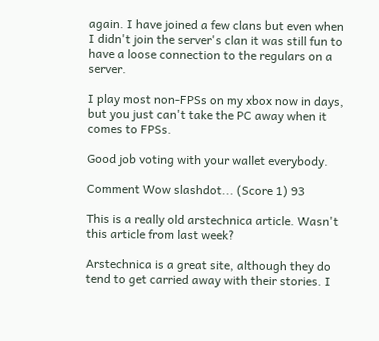again. I have joined a few clans but even when I didn't join the server's clan it was still fun to have a loose connection to the regulars on a server.

I play most non-FPSs on my xbox now in days, but you just can't take the PC away when it comes to FPSs.

Good job voting with your wallet everybody.

Comment Wow slashdot... (Score 1) 93

This is a really old arstechnica article. Wasn't this article from last week?

Arstechnica is a great site, although they do tend to get carried away with their stories. I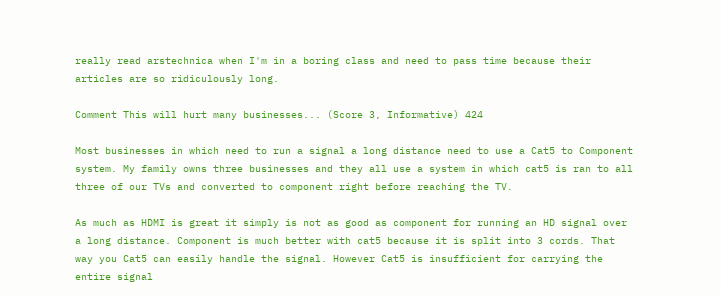really read arstechnica when I'm in a boring class and need to pass time because their articles are so ridiculously long.

Comment This will hurt many businesses... (Score 3, Informative) 424

Most businesses in which need to run a signal a long distance need to use a Cat5 to Component system. My family owns three businesses and they all use a system in which cat5 is ran to all three of our TVs and converted to component right before reaching the TV.

As much as HDMI is great it simply is not as good as component for running an HD signal over a long distance. Component is much better with cat5 because it is split into 3 cords. That way you Cat5 can easily handle the signal. However Cat5 is insufficient for carrying the entire signal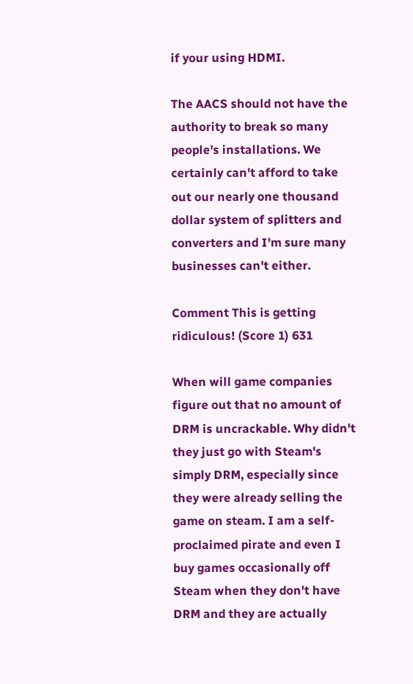if your using HDMI.

The AACS should not have the authority to break so many people's installations. We certainly can't afford to take out our nearly one thousand dollar system of splitters and converters and I'm sure many businesses can't either.

Comment This is getting ridiculous! (Score 1) 631

When will game companies figure out that no amount of DRM is uncrackable. Why didn't they just go with Steam's simply DRM, especially since they were already selling the game on steam. I am a self-proclaimed pirate and even I buy games occasionally off Steam when they don't have DRM and they are actually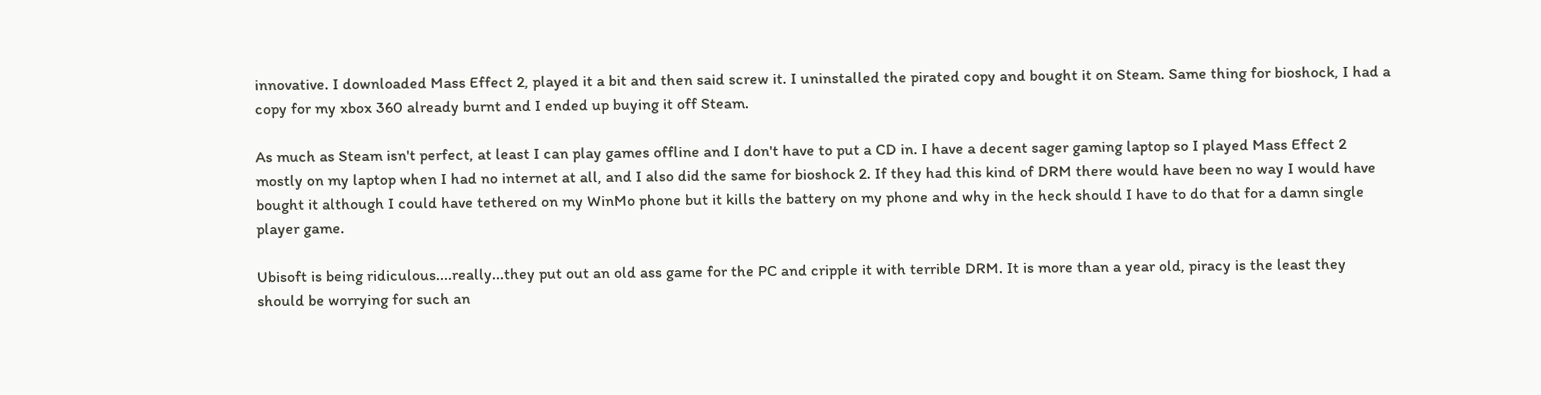innovative. I downloaded Mass Effect 2, played it a bit and then said screw it. I uninstalled the pirated copy and bought it on Steam. Same thing for bioshock, I had a copy for my xbox 360 already burnt and I ended up buying it off Steam.

As much as Steam isn't perfect, at least I can play games offline and I don't have to put a CD in. I have a decent sager gaming laptop so I played Mass Effect 2 mostly on my laptop when I had no internet at all, and I also did the same for bioshock 2. If they had this kind of DRM there would have been no way I would have bought it although I could have tethered on my WinMo phone but it kills the battery on my phone and why in the heck should I have to do that for a damn single player game.

Ubisoft is being ridiculous....really...they put out an old ass game for the PC and cripple it with terrible DRM. It is more than a year old, piracy is the least they should be worrying for such an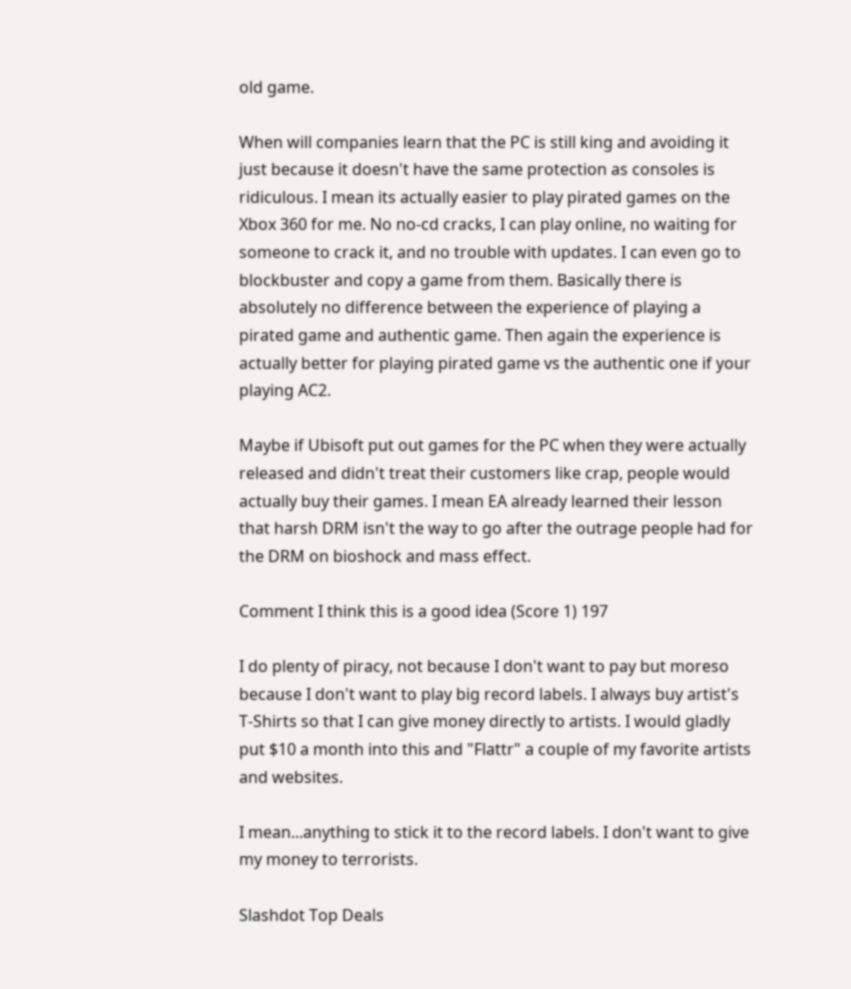old game.

When will companies learn that the PC is still king and avoiding it just because it doesn't have the same protection as consoles is ridiculous. I mean its actually easier to play pirated games on the Xbox 360 for me. No no-cd cracks, I can play online, no waiting for someone to crack it, and no trouble with updates. I can even go to blockbuster and copy a game from them. Basically there is absolutely no difference between the experience of playing a pirated game and authentic game. Then again the experience is actually better for playing pirated game vs the authentic one if your playing AC2.

Maybe if Ubisoft put out games for the PC when they were actually released and didn't treat their customers like crap, people would actually buy their games. I mean EA already learned their lesson that harsh DRM isn't the way to go after the outrage people had for the DRM on bioshock and mass effect.

Comment I think this is a good idea (Score 1) 197

I do plenty of piracy, not because I don't want to pay but moreso because I don't want to play big record labels. I always buy artist's T-Shirts so that I can give money directly to artists. I would gladly put $10 a month into this and "Flattr" a couple of my favorite artists and websites.

I mean...anything to stick it to the record labels. I don't want to give my money to terrorists.

Slashdot Top Deals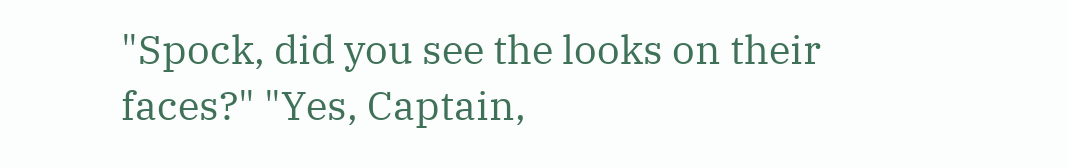"Spock, did you see the looks on their faces?" "Yes, Captain,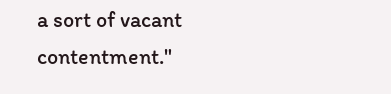a sort of vacant contentment."